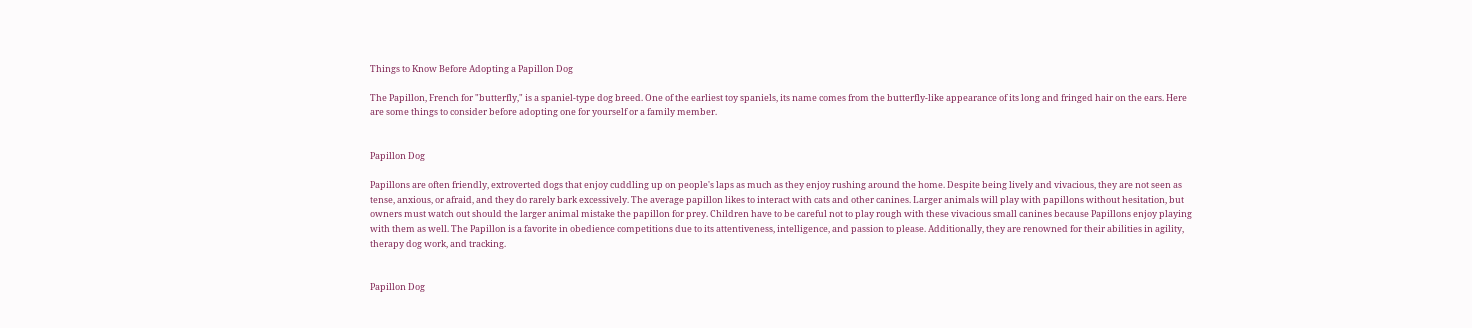Things to Know Before Adopting a Papillon Dog

The Papillon, French for "butterfly," is a spaniel-type dog breed. One of the earliest toy spaniels, its name comes from the butterfly-like appearance of its long and fringed hair on the ears. Here are some things to consider before adopting one for yourself or a family member.


Papillon Dog

Papillons are often friendly, extroverted dogs that enjoy cuddling up on people's laps as much as they enjoy rushing around the home. Despite being lively and vivacious, they are not seen as tense, anxious, or afraid, and they do rarely bark excessively. The average papillon likes to interact with cats and other canines. Larger animals will play with papillons without hesitation, but owners must watch out should the larger animal mistake the papillon for prey. Children have to be careful not to play rough with these vivacious small canines because Papillons enjoy playing with them as well. The Papillon is a favorite in obedience competitions due to its attentiveness, intelligence, and passion to please. Additionally, they are renowned for their abilities in agility, therapy dog work, and tracking.


Papillon Dog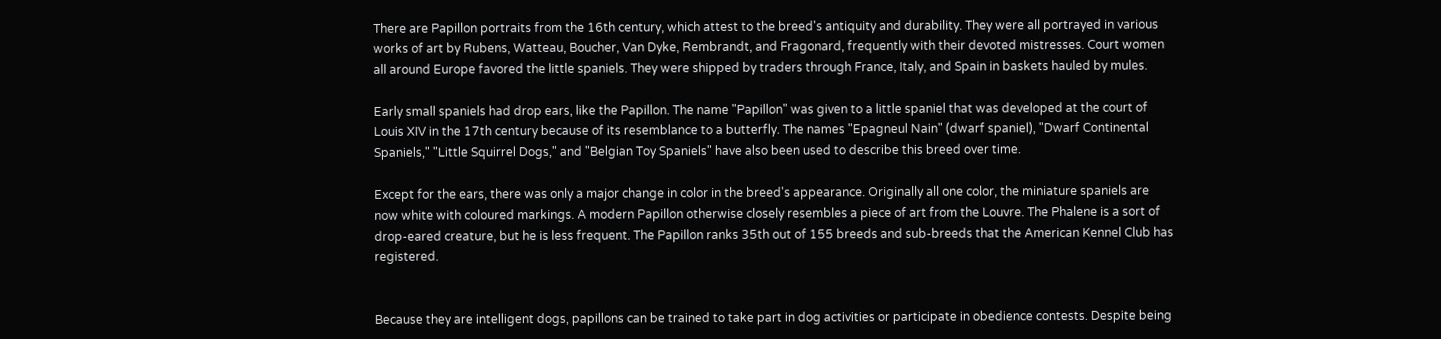There are Papillon portraits from the 16th century, which attest to the breed's antiquity and durability. They were all portrayed in various works of art by Rubens, Watteau, Boucher, Van Dyke, Rembrandt, and Fragonard, frequently with their devoted mistresses. Court women all around Europe favored the little spaniels. They were shipped by traders through France, Italy, and Spain in baskets hauled by mules.

Early small spaniels had drop ears, like the Papillon. The name "Papillon" was given to a little spaniel that was developed at the court of Louis XIV in the 17th century because of its resemblance to a butterfly. The names "Epagneul Nain" (dwarf spaniel), "Dwarf Continental Spaniels," "Little Squirrel Dogs," and "Belgian Toy Spaniels" have also been used to describe this breed over time.

Except for the ears, there was only a major change in color in the breed's appearance. Originally all one color, the miniature spaniels are now white with coloured markings. A modern Papillon otherwise closely resembles a piece of art from the Louvre. The Phalene is a sort of drop-eared creature, but he is less frequent. The Papillon ranks 35th out of 155 breeds and sub-breeds that the American Kennel Club has registered.


Because they are intelligent dogs, papillons can be trained to take part in dog activities or participate in obedience contests. Despite being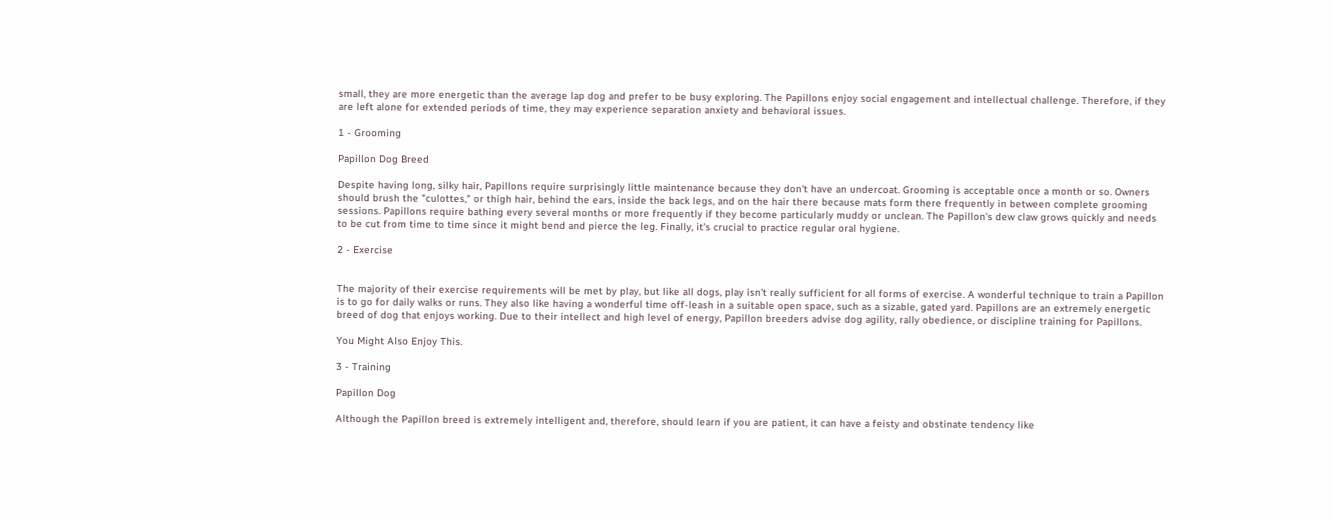small, they are more energetic than the average lap dog and prefer to be busy exploring. The Papillons enjoy social engagement and intellectual challenge. Therefore, if they are left alone for extended periods of time, they may experience separation anxiety and behavioral issues.

1 - Grooming

Papillon Dog Breed

Despite having long, silky hair, Papillons require surprisingly little maintenance because they don't have an undercoat. Grooming is acceptable once a month or so. Owners should brush the "culottes," or thigh hair, behind the ears, inside the back legs, and on the hair there because mats form there frequently in between complete grooming sessions. Papillons require bathing every several months or more frequently if they become particularly muddy or unclean. The Papillon's dew claw grows quickly and needs to be cut from time to time since it might bend and pierce the leg. Finally, it's crucial to practice regular oral hygiene.

2 - Exercise


The majority of their exercise requirements will be met by play, but like all dogs, play isn't really sufficient for all forms of exercise. A wonderful technique to train a Papillon is to go for daily walks or runs. They also like having a wonderful time off-leash in a suitable open space, such as a sizable, gated yard. Papillons are an extremely energetic breed of dog that enjoys working. Due to their intellect and high level of energy, Papillon breeders advise dog agility, rally obedience, or discipline training for Papillons.

You Might Also Enjoy This.

3 - Training

Papillon Dog

Although the Papillon breed is extremely intelligent and, therefore, should learn if you are patient, it can have a feisty and obstinate tendency like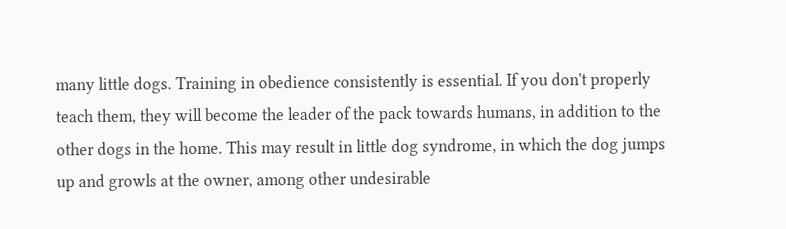many little dogs. Training in obedience consistently is essential. If you don't properly teach them, they will become the leader of the pack towards humans, in addition to the other dogs in the home. This may result in little dog syndrome, in which the dog jumps up and growls at the owner, among other undesirable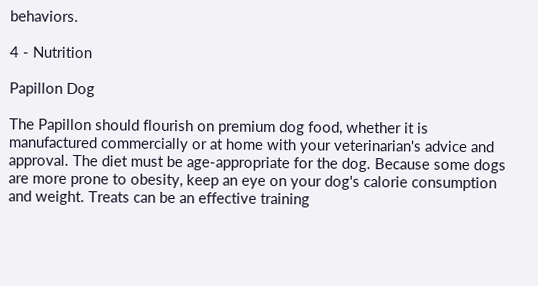behaviors.

4 - Nutrition

Papillon Dog

The Papillon should flourish on premium dog food, whether it is manufactured commercially or at home with your veterinarian's advice and approval. The diet must be age-appropriate for the dog. Because some dogs are more prone to obesity, keep an eye on your dog's calorie consumption and weight. Treats can be an effective training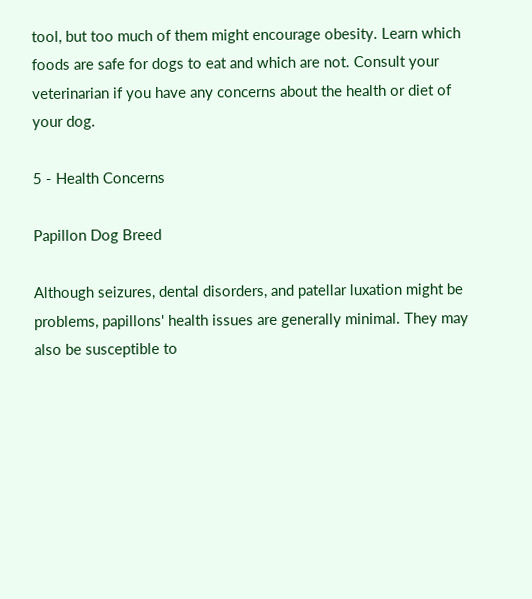tool, but too much of them might encourage obesity. Learn which foods are safe for dogs to eat and which are not. Consult your veterinarian if you have any concerns about the health or diet of your dog.

5 - Health Concerns

Papillon Dog Breed

Although seizures, dental disorders, and patellar luxation might be problems, papillons' health issues are generally minimal. They may also be susceptible to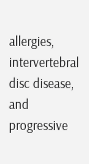allergies, intervertebral disc disease, and progressive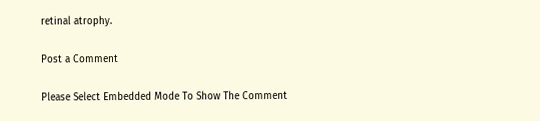retinal atrophy.

Post a Comment

Please Select Embedded Mode To Show The Comment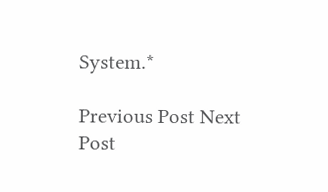System.*

Previous Post Next Post